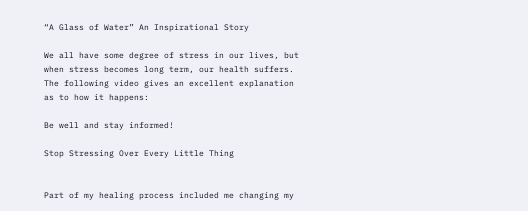“A Glass of Water” An Inspirational Story

We all have some degree of stress in our lives, but when stress becomes long term, our health suffers. The following video gives an excellent explanation as to how it happens:

Be well and stay informed!

Stop Stressing Over Every Little Thing


Part of my healing process included me changing my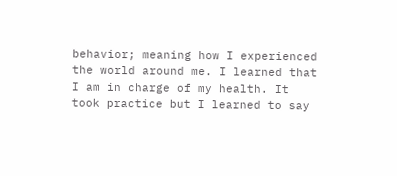behavior; meaning how I experienced the world around me. I learned that I am in charge of my health. It took practice but I learned to say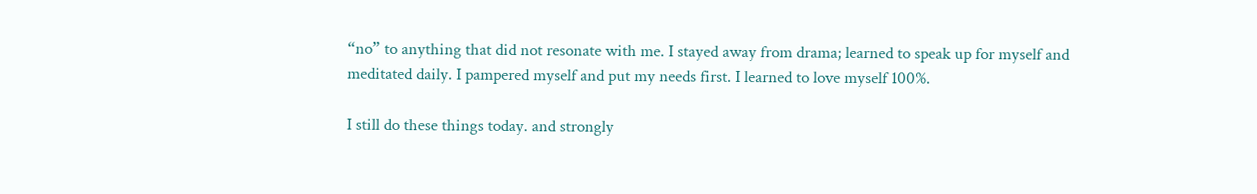“no” to anything that did not resonate with me. I stayed away from drama; learned to speak up for myself and meditated daily. I pampered myself and put my needs first. I learned to love myself 100%.

I still do these things today. and strongly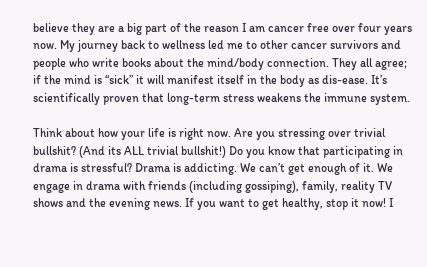believe they are a big part of the reason I am cancer free over four years now. My journey back to wellness led me to other cancer survivors and people who write books about the mind/body connection. They all agree; if the mind is “sick” it will manifest itself in the body as dis-ease. It’s scientifically proven that long-term stress weakens the immune system.

Think about how your life is right now. Are you stressing over trivial bullshit? (And its ALL trivial bullshit!) Do you know that participating in drama is stressful? Drama is addicting. We can’t get enough of it. We engage in drama with friends (including gossiping), family, reality TV shows and the evening news. If you want to get healthy, stop it now! I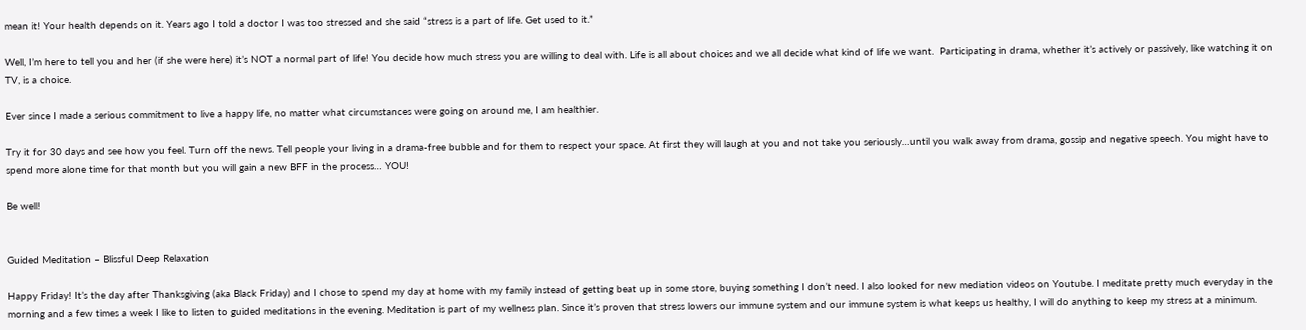mean it! Your health depends on it. Years ago I told a doctor I was too stressed and she said “stress is a part of life. Get used to it.”

Well, I’m here to tell you and her (if she were here) it’s NOT a normal part of life! You decide how much stress you are willing to deal with. Life is all about choices and we all decide what kind of life we want.  Participating in drama, whether it’s actively or passively, like watching it on TV, is a choice.

Ever since I made a serious commitment to live a happy life, no matter what circumstances were going on around me, I am healthier.

Try it for 30 days and see how you feel. Turn off the news. Tell people your living in a drama-free bubble and for them to respect your space. At first they will laugh at you and not take you seriously…until you walk away from drama, gossip and negative speech. You might have to spend more alone time for that month but you will gain a new BFF in the process… YOU!

Be well!


Guided Meditation – Blissful Deep Relaxation

Happy Friday! It’s the day after Thanksgiving (aka Black Friday) and I chose to spend my day at home with my family instead of getting beat up in some store, buying something I don’t need. I also looked for new mediation videos on Youtube. I meditate pretty much everyday in the morning and a few times a week I like to listen to guided meditations in the evening. Meditation is part of my wellness plan. Since it’s proven that stress lowers our immune system and our immune system is what keeps us healthy, I will do anything to keep my stress at a minimum.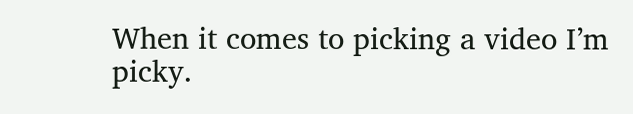When it comes to picking a video I’m picky.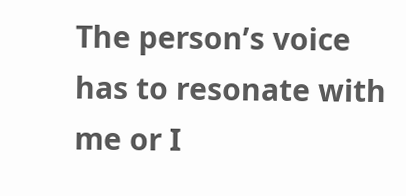The person’s voice has to resonate with me or I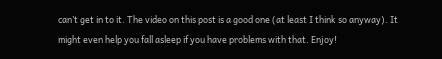can’t get in to it. The video on this post is a good one (at least I think so anyway). It might even help you fall asleep if you have problems with that. Enjoy!